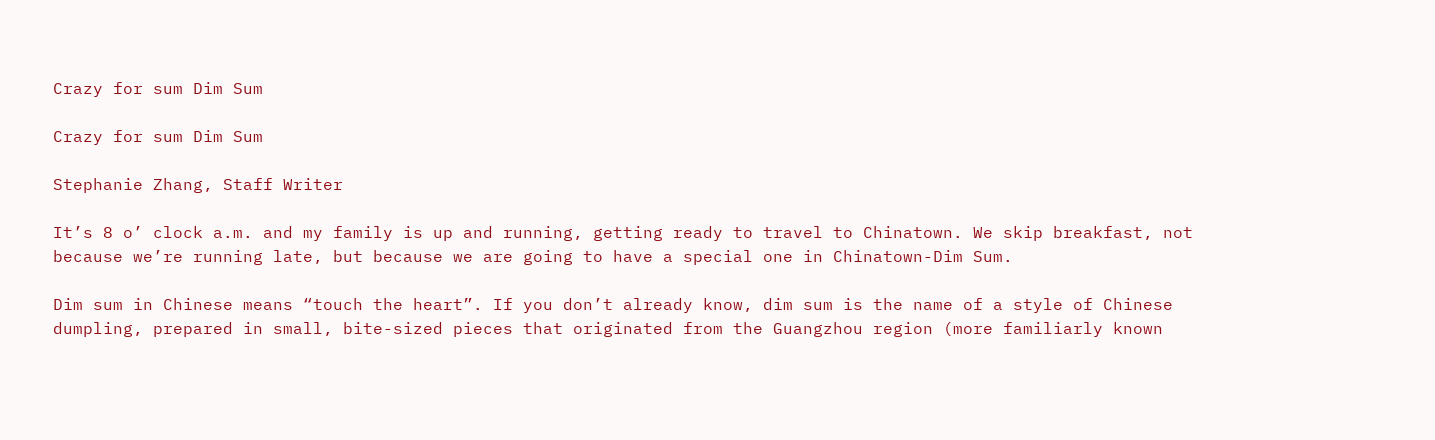Crazy for sum Dim Sum

Crazy for sum Dim Sum

Stephanie Zhang, Staff Writer

It’s 8 o’ clock a.m. and my family is up and running, getting ready to travel to Chinatown. We skip breakfast, not because we’re running late, but because we are going to have a special one in Chinatown-Dim Sum.

Dim sum in Chinese means “touch the heart”. If you don’t already know, dim sum is the name of a style of Chinese dumpling, prepared in small, bite-sized pieces that originated from the Guangzhou region (more familiarly known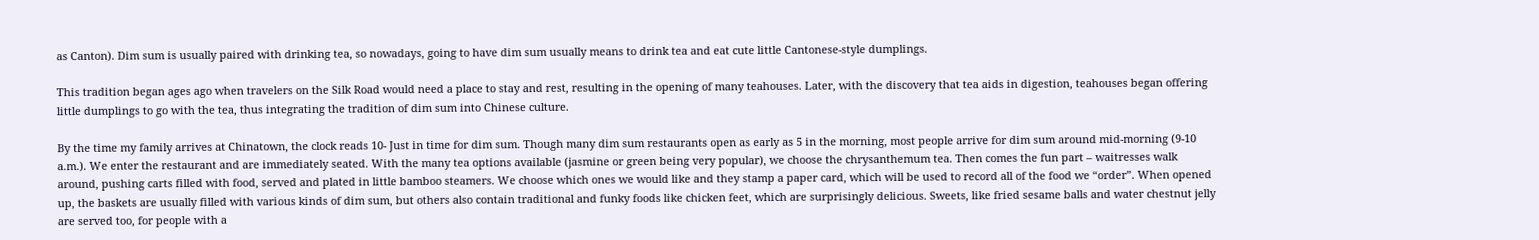as Canton). Dim sum is usually paired with drinking tea, so nowadays, going to have dim sum usually means to drink tea and eat cute little Cantonese-style dumplings.

This tradition began ages ago when travelers on the Silk Road would need a place to stay and rest, resulting in the opening of many teahouses. Later, with the discovery that tea aids in digestion, teahouses began offering little dumplings to go with the tea, thus integrating the tradition of dim sum into Chinese culture.

By the time my family arrives at Chinatown, the clock reads 10- Just in time for dim sum. Though many dim sum restaurants open as early as 5 in the morning, most people arrive for dim sum around mid-morning (9-10 a.m.). We enter the restaurant and are immediately seated. With the many tea options available (jasmine or green being very popular), we choose the chrysanthemum tea. Then comes the fun part – waitresses walk around, pushing carts filled with food, served and plated in little bamboo steamers. We choose which ones we would like and they stamp a paper card, which will be used to record all of the food we “order”. When opened up, the baskets are usually filled with various kinds of dim sum, but others also contain traditional and funky foods like chicken feet, which are surprisingly delicious. Sweets, like fried sesame balls and water chestnut jelly are served too, for people with a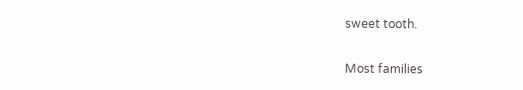sweet tooth.

Most families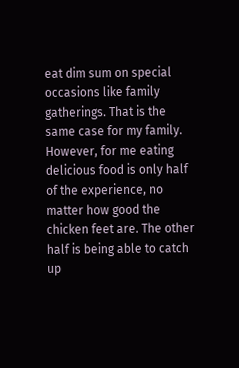eat dim sum on special occasions like family gatherings. That is the same case for my family. However, for me eating delicious food is only half of the experience, no matter how good the chicken feet are. The other half is being able to catch up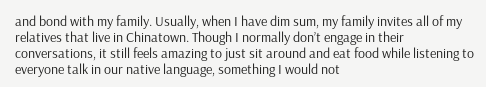and bond with my family. Usually, when I have dim sum, my family invites all of my relatives that live in Chinatown. Though I normally don’t engage in their conversations, it still feels amazing to just sit around and eat food while listening to everyone talk in our native language, something I would not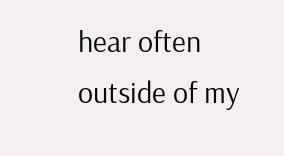hear often outside of my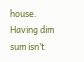house. Having dim sum isn’t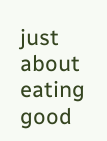just about eating good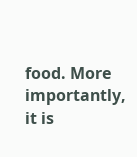food. More importantly, it is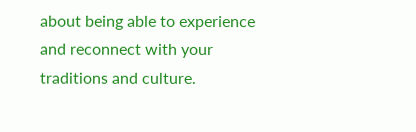about being able to experience and reconnect with your traditions and culture.